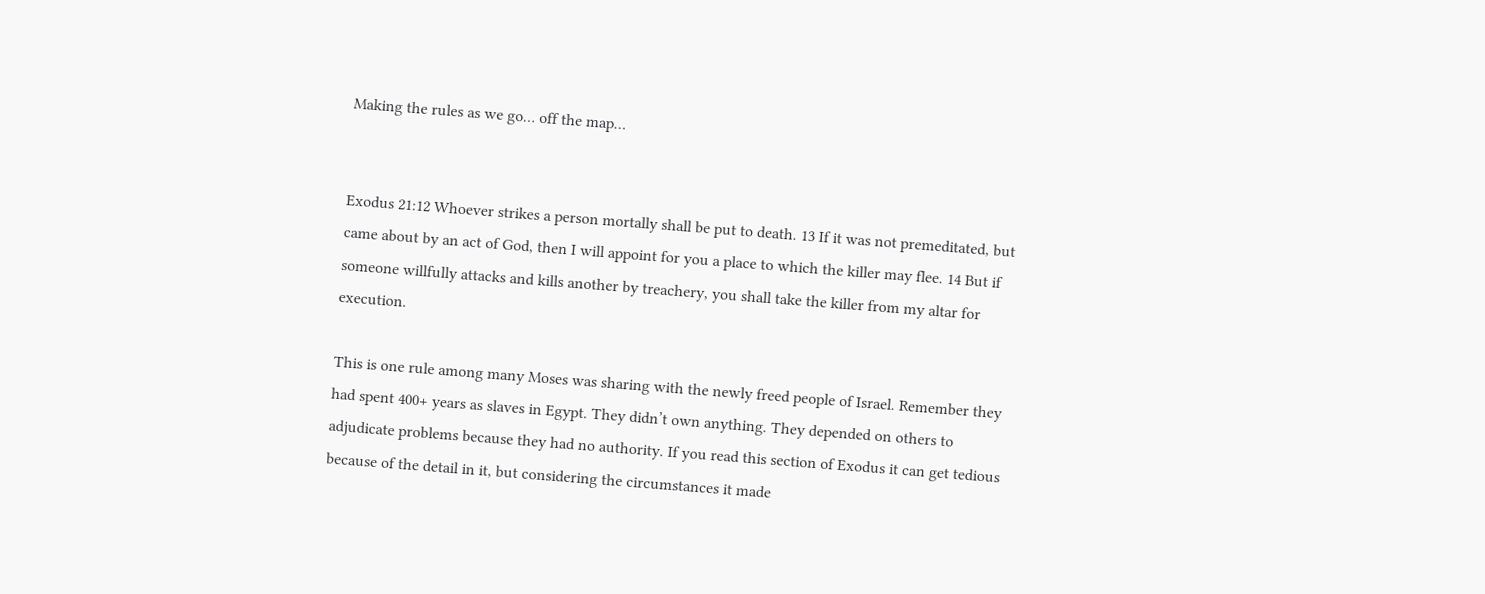Making the rules as we go… off the map…


Exodus 21:12 Whoever strikes a person mortally shall be put to death. 13 If it was not premeditated, but came about by an act of God, then I will appoint for you a place to which the killer may flee. 14 But if someone willfully attacks and kills another by treachery, you shall take the killer from my altar for execution.

This is one rule among many Moses was sharing with the newly freed people of Israel. Remember they had spent 400+ years as slaves in Egypt. They didn’t own anything. They depended on others to adjudicate problems because they had no authority. If you read this section of Exodus it can get tedious because of the detail in it, but considering the circumstances it made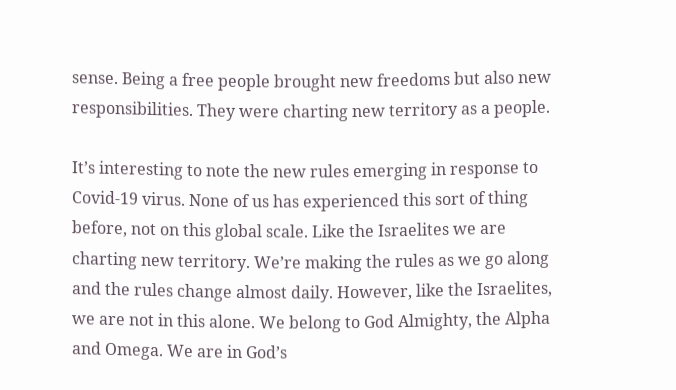sense. Being a free people brought new freedoms but also new responsibilities. They were charting new territory as a people.

It’s interesting to note the new rules emerging in response to Covid-19 virus. None of us has experienced this sort of thing before, not on this global scale. Like the Israelites we are charting new territory. We’re making the rules as we go along and the rules change almost daily. However, like the Israelites, we are not in this alone. We belong to God Almighty, the Alpha and Omega. We are in God’s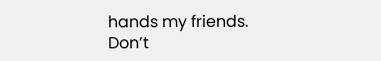hands my friends. Don’t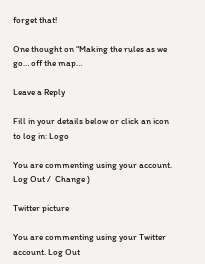forget that!

One thought on “Making the rules as we go… off the map…

Leave a Reply

Fill in your details below or click an icon to log in: Logo

You are commenting using your account. Log Out /  Change )

Twitter picture

You are commenting using your Twitter account. Log Out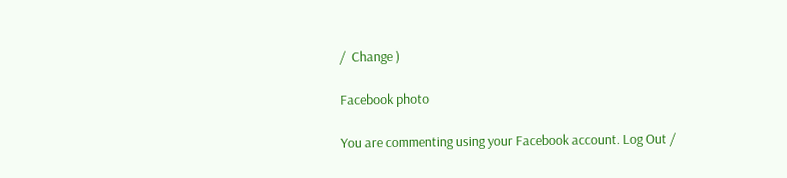/  Change )

Facebook photo

You are commenting using your Facebook account. Log Out /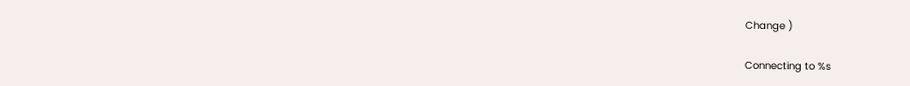Change )

Connecting to %s